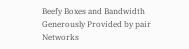Beefy Boxes and Bandwidth Generously Provided by pair Networks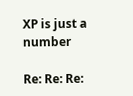XP is just a number

Re: Re: Re: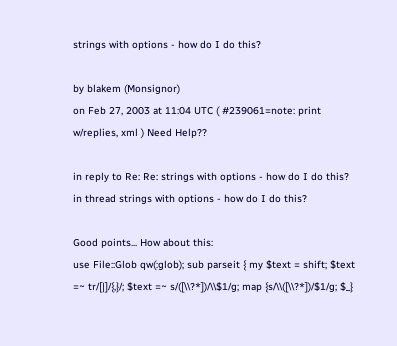strings with options - how do I do this?

by blakem (Monsignor)
on Feb 27, 2003 at 11:04 UTC ( #239061=note: print w/replies, xml ) Need Help??

in reply to Re: Re: strings with options - how do I do this?
in thread strings with options - how do I do this?

Good points... How about this:
use File::Glob qw(:glob); sub parseit { my $text = shift; $text =~ tr/[|]/{,}/; $text =~ s/([\\?*])/\\$1/g; map {s/\\([\\?*])/$1/g; $_}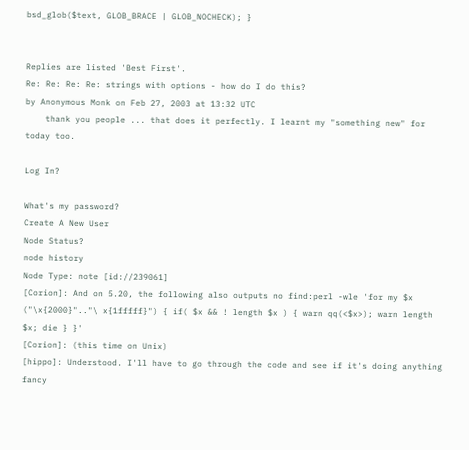bsd_glob($text, GLOB_BRACE | GLOB_NOCHECK); }


Replies are listed 'Best First'.
Re: Re: Re: Re: strings with options - how do I do this?
by Anonymous Monk on Feb 27, 2003 at 13:32 UTC
    thank you people ... that does it perfectly. I learnt my "something new" for today too.

Log In?

What's my password?
Create A New User
Node Status?
node history
Node Type: note [id://239061]
[Corion]: And on 5.20, the following also outputs no find:perl -wle 'for my $x ("\x{2000}".."\ x{1fffff}") { if( $x && ! length $x ) { warn qq(<$x>); warn length $x; die } }'
[Corion]: (this time on Unix)
[hippo]: Understood. I'll have to go through the code and see if it's doing anything fancy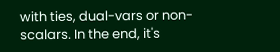with ties, dual-vars or non-scalars. In the end, it's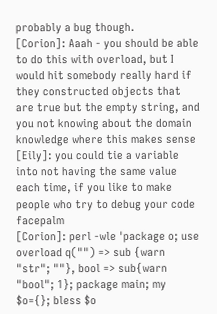probably a bug though.
[Corion]: Aaah - you should be able to do this with overload, but I would hit somebody really hard if they constructed objects that are true but the empty string, and you not knowing about the domain knowledge where this makes sense
[Eily]: you could tie a variable into not having the same value each time, if you like to make people who try to debug your code facepalm
[Corion]: perl -wle 'package o; use overload q("") => sub {warn "str"; ""}, bool => sub{warn "bool"; 1}; package main; my $o={}; bless $o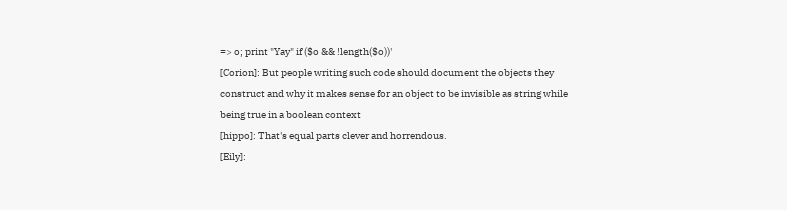=> o; print "Yay" if ($o && !length($o))'
[Corion]: But people writing such code should document the objects they construct and why it makes sense for an object to be invisible as string while being true in a boolean context
[hippo]: That's equal parts clever and horrendous.
[Eily]: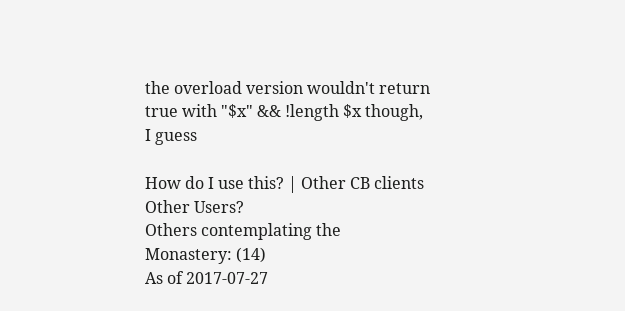the overload version wouldn't return true with "$x" && !length $x though, I guess

How do I use this? | Other CB clients
Other Users?
Others contemplating the Monastery: (14)
As of 2017-07-27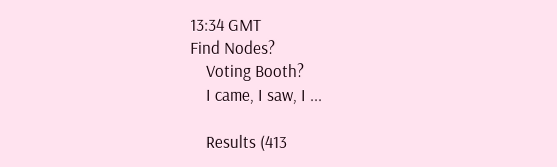13:34 GMT
Find Nodes?
    Voting Booth?
    I came, I saw, I ...

    Results (413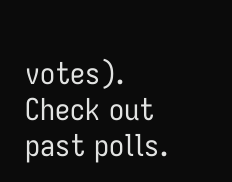votes). Check out past polls.